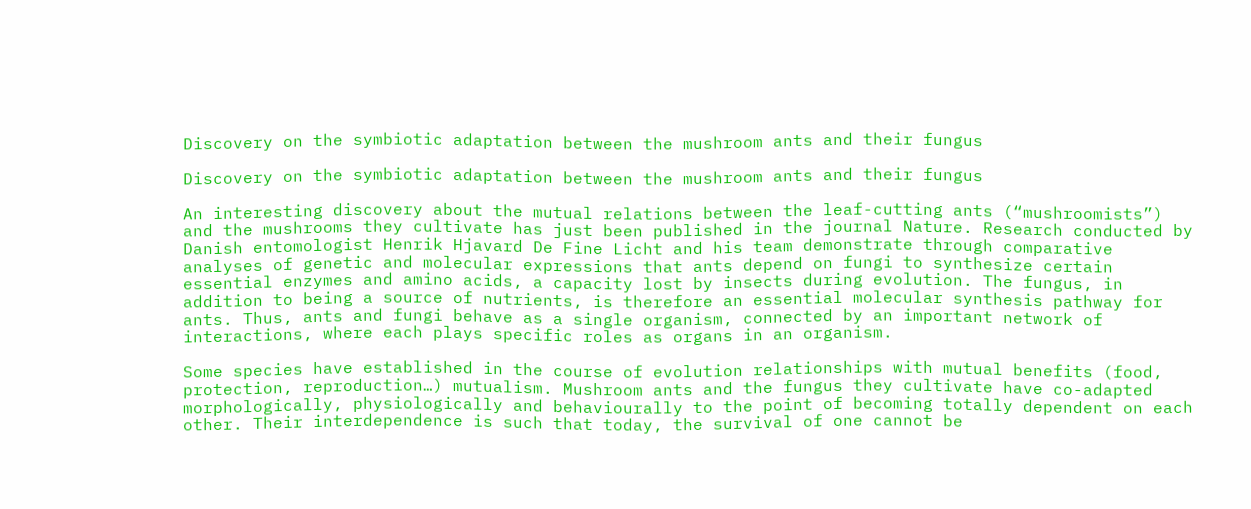Discovery on the symbiotic adaptation between the mushroom ants and their fungus

Discovery on the symbiotic adaptation between the mushroom ants and their fungus

An interesting discovery about the mutual relations between the leaf-cutting ants (“mushroomists”) and the mushrooms they cultivate has just been published in the journal Nature. Research conducted by Danish entomologist Henrik Hjavard De Fine Licht and his team demonstrate through comparative analyses of genetic and molecular expressions that ants depend on fungi to synthesize certain essential enzymes and amino acids, a capacity lost by insects during evolution. The fungus, in addition to being a source of nutrients, is therefore an essential molecular synthesis pathway for ants. Thus, ants and fungi behave as a single organism, connected by an important network of interactions, where each plays specific roles as organs in an organism.

Some species have established in the course of evolution relationships with mutual benefits (food, protection, reproduction…) mutualism. Mushroom ants and the fungus they cultivate have co-adapted morphologically, physiologically and behaviourally to the point of becoming totally dependent on each other. Their interdependence is such that today, the survival of one cannot be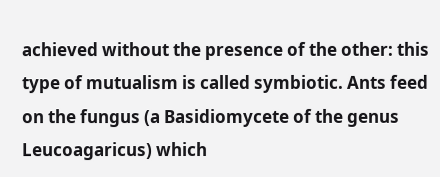achieved without the presence of the other: this type of mutualism is called symbiotic. Ants feed on the fungus (a Basidiomycete of the genus Leucoagaricus) which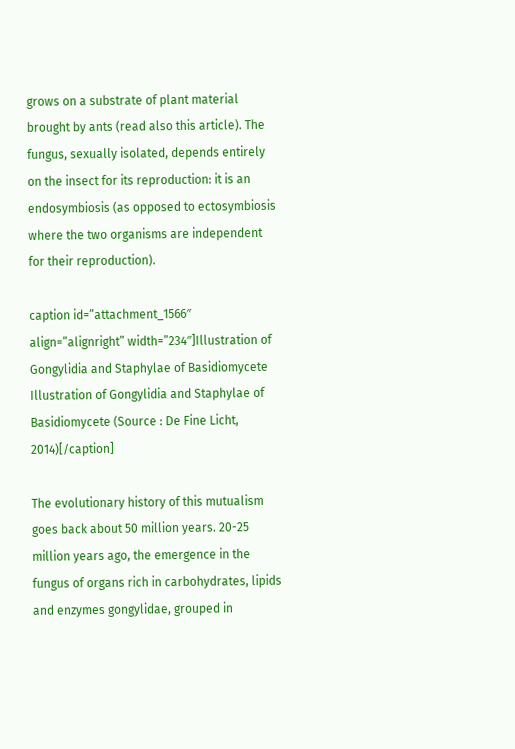grows on a substrate of plant material brought by ants (read also this article). The fungus, sexually isolated, depends entirely on the insect for its reproduction: it is an endosymbiosis (as opposed to ectosymbiosis where the two organisms are independent for their reproduction).

caption id=”attachment_1566″ align=”alignright” width=”234″]Illustration of Gongylidia and Staphylae of Basidiomycete Illustration of Gongylidia and Staphylae of Basidiomycete (Source : De Fine Licht, 2014)[/caption]

The evolutionary history of this mutualism goes back about 50 million years. 20-25 million years ago, the emergence in the fungus of organs rich in carbohydrates, lipids and enzymes gongylidae, grouped in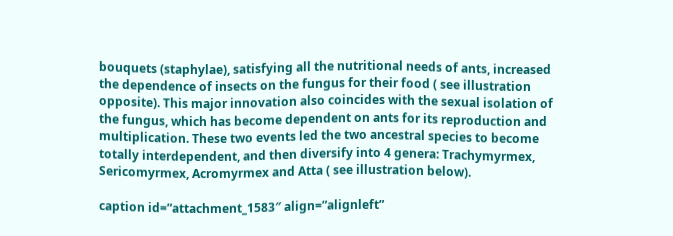bouquets (staphylae), satisfying all the nutritional needs of ants, increased the dependence of insects on the fungus for their food ( see illustration opposite). This major innovation also coincides with the sexual isolation of the fungus, which has become dependent on ants for its reproduction and multiplication. These two events led the two ancestral species to become totally interdependent, and then diversify into 4 genera: Trachymyrmex, Sericomyrmex, Acromyrmex and Atta ( see illustration below).

caption id=”attachment_1583″ align=”alignleft”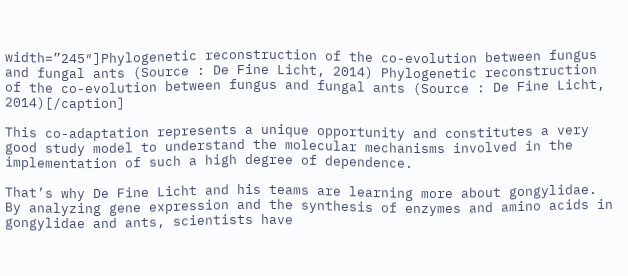width=”245″]Phylogenetic reconstruction of the co-evolution between fungus and fungal ants (Source : De Fine Licht, 2014) Phylogenetic reconstruction of the co-evolution between fungus and fungal ants (Source : De Fine Licht, 2014)[/caption]

This co-adaptation represents a unique opportunity and constitutes a very good study model to understand the molecular mechanisms involved in the implementation of such a high degree of dependence.

That’s why De Fine Licht and his teams are learning more about gongylidae. By analyzing gene expression and the synthesis of enzymes and amino acids in gongylidae and ants, scientists have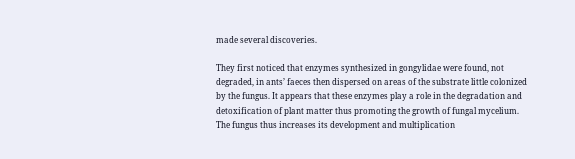made several discoveries.

They first noticed that enzymes synthesized in gongylidae were found, not degraded, in ants’ faeces then dispersed on areas of the substrate little colonized by the fungus. It appears that these enzymes play a role in the degradation and detoxification of plant matter thus promoting the growth of fungal mycelium. The fungus thus increases its development and multiplication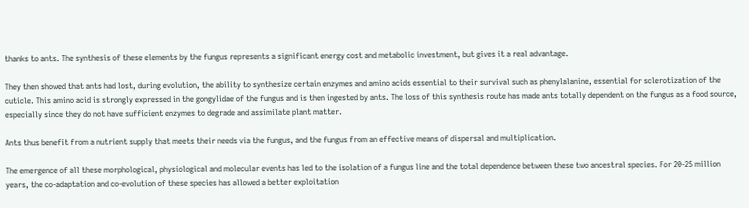thanks to ants. The synthesis of these elements by the fungus represents a significant energy cost and metabolic investment, but gives it a real advantage.

They then showed that ants had lost, during evolution, the ability to synthesize certain enzymes and amino acids essential to their survival such as phenylalanine, essential for sclerotization of the cuticle. This amino acid is strongly expressed in the gongylidae of the fungus and is then ingested by ants. The loss of this synthesis route has made ants totally dependent on the fungus as a food source, especially since they do not have sufficient enzymes to degrade and assimilate plant matter.

Ants thus benefit from a nutrient supply that meets their needs via the fungus, and the fungus from an effective means of dispersal and multiplication.

The emergence of all these morphological, physiological and molecular events has led to the isolation of a fungus line and the total dependence between these two ancestral species. For 20-25 million years, the co-adaptation and co-evolution of these species has allowed a better exploitation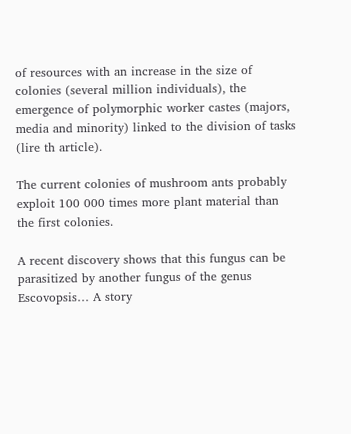of resources with an increase in the size of colonies (several million individuals), the emergence of polymorphic worker castes (majors, media and minority) linked to the division of tasks (lire th article).

The current colonies of mushroom ants probably exploit 100 000 times more plant material than the first colonies.

A recent discovery shows that this fungus can be parasitized by another fungus of the genus Escovopsis… A story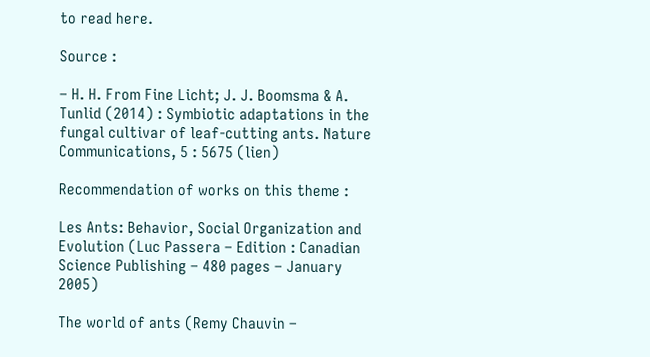to read here.

Source :

– H. H. From Fine Licht; J. J. Boomsma & A. Tunlid (2014) : Symbiotic adaptations in the fungal cultivar of leaf-cutting ants. Nature Communications, 5 : 5675 (lien)

Recommendation of works on this theme :

Les Ants: Behavior, Social Organization and Evolution (Luc Passera – Edition : Canadian Science Publishing – 480 pages – January 2005)

The world of ants (Remy Chauvin –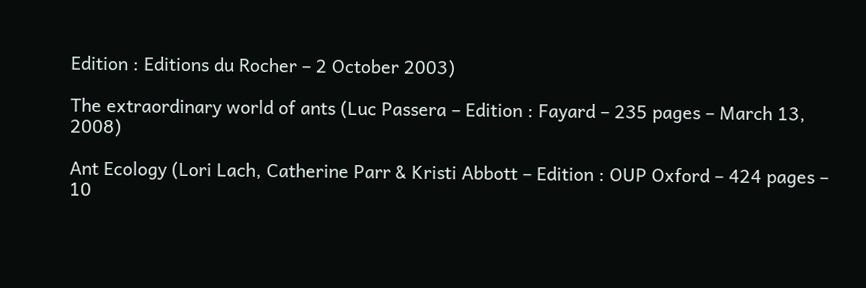Edition : Editions du Rocher – 2 October 2003)

The extraordinary world of ants (Luc Passera – Edition : Fayard – 235 pages – March 13, 2008)

Ant Ecology (Lori Lach, Catherine Parr & Kristi Abbott – Edition : OUP Oxford – 424 pages – 10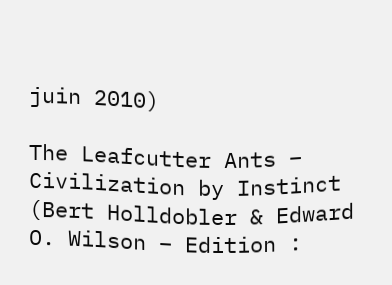juin 2010)

The Leafcutter Ants – Civilization by Instinct (Bert Holldobler & Edward O. Wilson – Edition :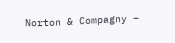Norton & Compagny –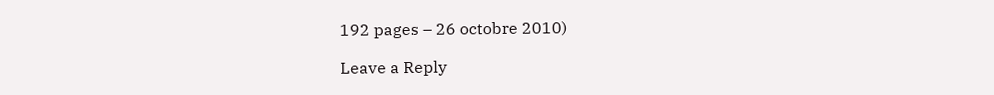192 pages – 26 octobre 2010)

Leave a Reply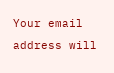Your email address will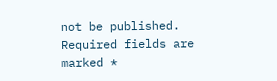not be published. Required fields are marked *